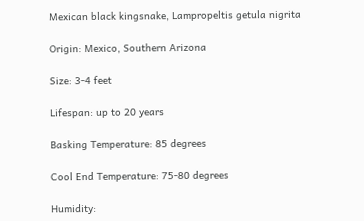Mexican black kingsnake, Lampropeltis getula nigrita

Origin: Mexico, Southern Arizona

Size: 3-4 feet

Lifespan: up to 20 years

Basking Temperature: 85 degrees

Cool End Temperature: 75-80 degrees

Humidity: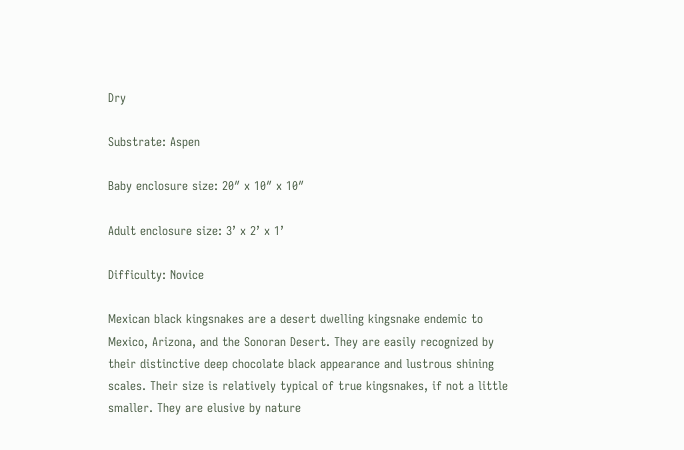Dry

Substrate: Aspen

Baby enclosure size: 20″ x 10″ x 10″

Adult enclosure size: 3’ x 2’ x 1’

Difficulty: Novice

Mexican black kingsnakes are a desert dwelling kingsnake endemic to Mexico, Arizona, and the Sonoran Desert. They are easily recognized by their distinctive deep chocolate black appearance and lustrous shining scales. Their size is relatively typical of true kingsnakes, if not a little smaller. They are elusive by nature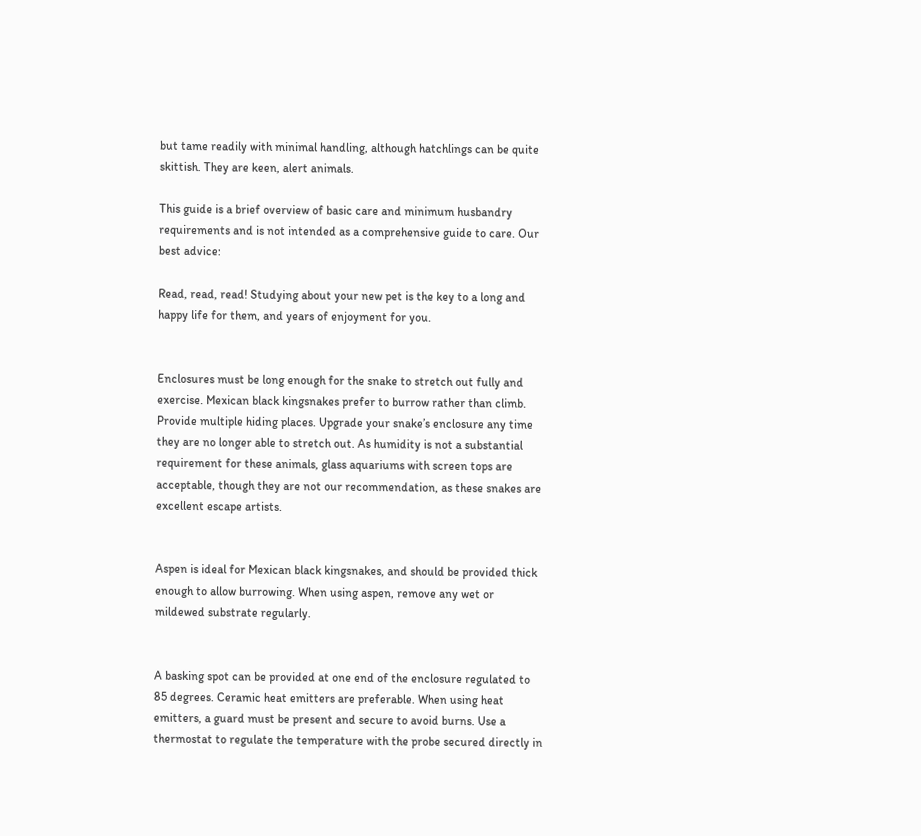but tame readily with minimal handling, although hatchlings can be quite skittish. They are keen, alert animals.

This guide is a brief overview of basic care and minimum husbandry requirements and is not intended as a comprehensive guide to care. Our best advice:

Read, read, read! Studying about your new pet is the key to a long and happy life for them, and years of enjoyment for you.


Enclosures must be long enough for the snake to stretch out fully and exercise. Mexican black kingsnakes prefer to burrow rather than climb. Provide multiple hiding places. Upgrade your snake’s enclosure any time they are no longer able to stretch out. As humidity is not a substantial requirement for these animals, glass aquariums with screen tops are acceptable, though they are not our recommendation, as these snakes are excellent escape artists.


Aspen is ideal for Mexican black kingsnakes, and should be provided thick enough to allow burrowing. When using aspen, remove any wet or mildewed substrate regularly.


A basking spot can be provided at one end of the enclosure regulated to 85 degrees. Ceramic heat emitters are preferable. When using heat emitters, a guard must be present and secure to avoid burns. Use a thermostat to regulate the temperature with the probe secured directly in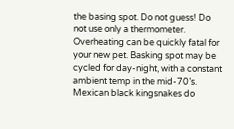the basing spot. Do not guess! Do not use only a thermometer. Overheating can be quickly fatal for your new pet. Basking spot may be cycled for day-night, with a constant ambient temp in the mid-70’s. Mexican black kingsnakes do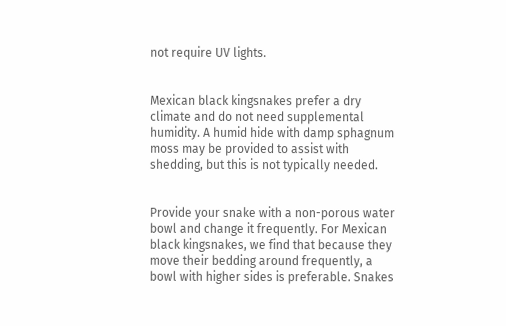not require UV lights.


Mexican black kingsnakes prefer a dry climate and do not need supplemental humidity. A humid hide with damp sphagnum moss may be provided to assist with shedding, but this is not typically needed.


Provide your snake with a non-porous water bowl and change it frequently. For Mexican black kingsnakes, we find that because they move their bedding around frequently, a bowl with higher sides is preferable. Snakes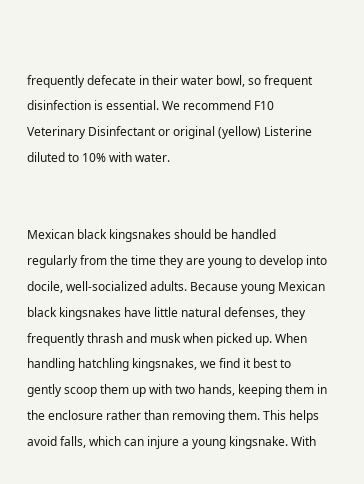frequently defecate in their water bowl, so frequent disinfection is essential. We recommend F10 Veterinary Disinfectant or original (yellow) Listerine diluted to 10% with water.


Mexican black kingsnakes should be handled regularly from the time they are young to develop into docile, well-socialized adults. Because young Mexican black kingsnakes have little natural defenses, they frequently thrash and musk when picked up. When handling hatchling kingsnakes, we find it best to gently scoop them up with two hands, keeping them in the enclosure rather than removing them. This helps avoid falls, which can injure a young kingsnake. With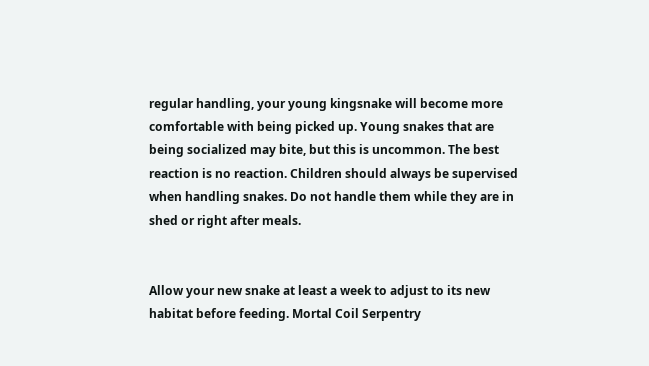regular handling, your young kingsnake will become more comfortable with being picked up. Young snakes that are being socialized may bite, but this is uncommon. The best reaction is no reaction. Children should always be supervised when handling snakes. Do not handle them while they are in shed or right after meals.


Allow your new snake at least a week to adjust to its new habitat before feeding. Mortal Coil Serpentry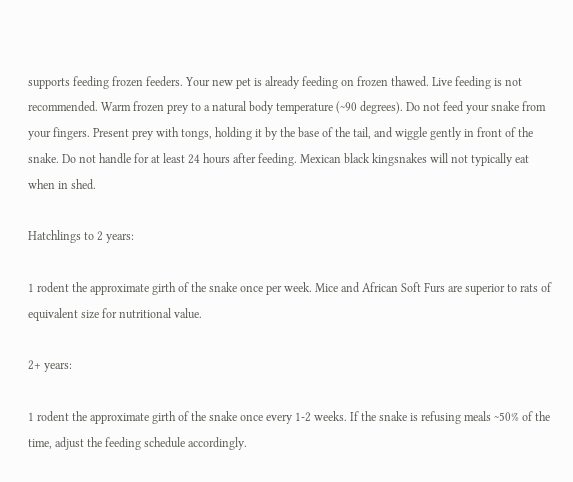supports feeding frozen feeders. Your new pet is already feeding on frozen thawed. Live feeding is not recommended. Warm frozen prey to a natural body temperature (~90 degrees). Do not feed your snake from your fingers. Present prey with tongs, holding it by the base of the tail, and wiggle gently in front of the snake. Do not handle for at least 24 hours after feeding. Mexican black kingsnakes will not typically eat when in shed.

Hatchlings to 2 years:

1 rodent the approximate girth of the snake once per week. Mice and African Soft Furs are superior to rats of equivalent size for nutritional value.

2+ years:

1 rodent the approximate girth of the snake once every 1-2 weeks. If the snake is refusing meals ~50% of the time, adjust the feeding schedule accordingly.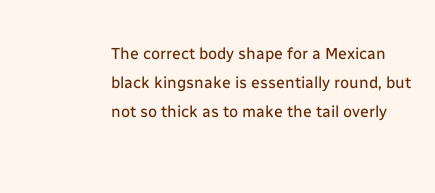The correct body shape for a Mexican black kingsnake is essentially round, but not so thick as to make the tail overly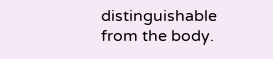distinguishable from the body.